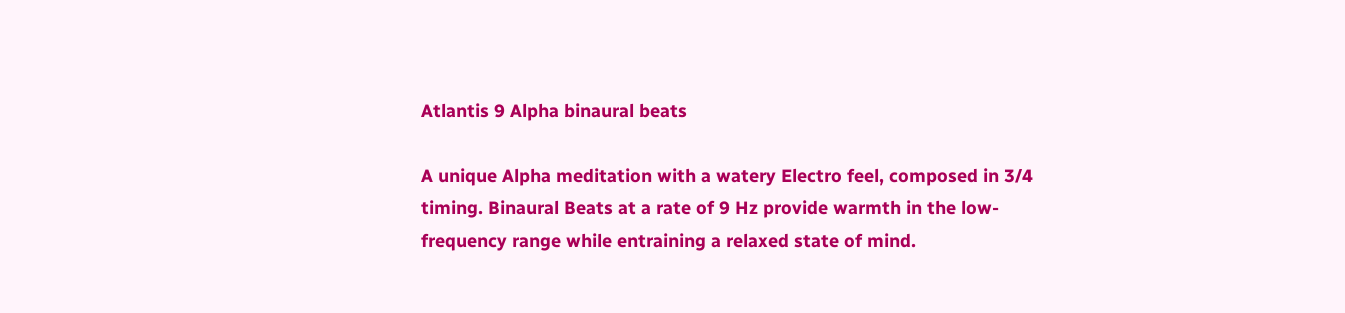Atlantis 9 Alpha binaural beats

A unique Alpha meditation with a watery Electro feel, composed in 3/4 timing. Binaural Beats at a rate of 9 Hz provide warmth in the low-frequency range while entraining a relaxed state of mind.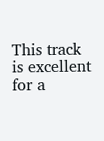This track is excellent for a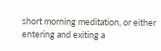short morning meditation, or either entering and exiting a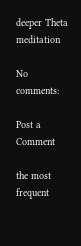deeper Theta meditation

No comments:

Post a Comment

the most frequent